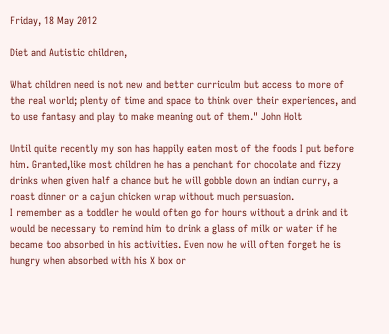Friday, 18 May 2012

Diet and Autistic children,

What children need is not new and better curriculm but access to more of the real world; plenty of time and space to think over their experiences, and to use fantasy and play to make meaning out of them." John Holt

Until quite recently my son has happily eaten most of the foods I put before him. Granted,like most children he has a penchant for chocolate and fizzy drinks when given half a chance but he will gobble down an indian curry, a roast dinner or a cajun chicken wrap without much persuasion.
I remember as a toddler he would often go for hours without a drink and it would be necessary to remind him to drink a glass of milk or water if he became too absorbed in his activities. Even now he will often forget he is hungry when absorbed with his X box or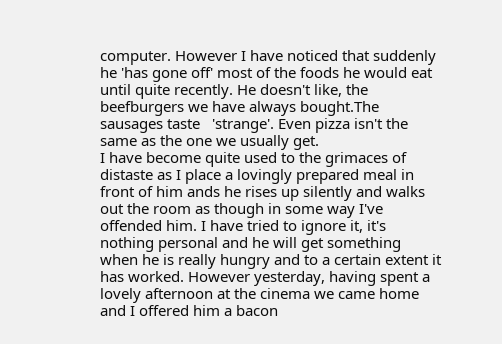computer. However I have noticed that suddenly he 'has gone off' most of the foods he would eat until quite recently. He doesn't like, the beefburgers we have always bought.The sausages taste   'strange'. Even pizza isn't the same as the one we usually get.
I have become quite used to the grimaces of distaste as I place a lovingly prepared meal in front of him ands he rises up silently and walks out the room as though in some way I've offended him. I have tried to ignore it, it's nothing personal and he will get something when he is really hungry and to a certain extent it has worked. However yesterday, having spent a lovely afternoon at the cinema we came home and I offered him a bacon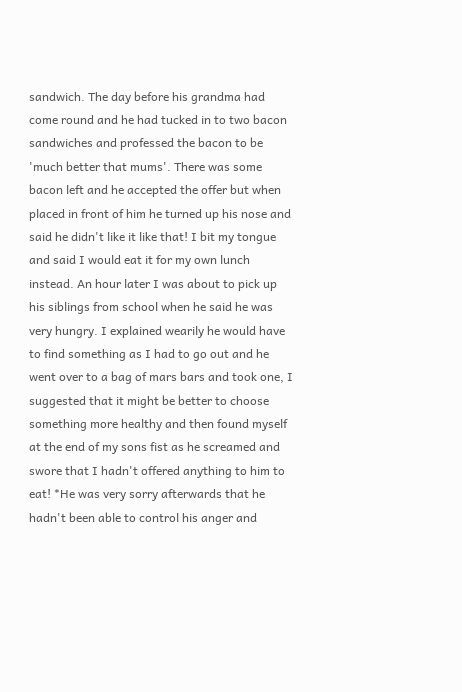sandwich. The day before his grandma had come round and he had tucked in to two bacon sandwiches and professed the bacon to be 'much better that mums'. There was some bacon left and he accepted the offer but when placed in front of him he turned up his nose and said he didn't like it like that! I bit my tongue and said I would eat it for my own lunch instead. An hour later I was about to pick up his siblings from school when he said he was very hungry. I explained wearily he would have to find something as I had to go out and he went over to a bag of mars bars and took one, I suggested that it might be better to choose something more healthy and then found myself at the end of my sons fist as he screamed and swore that I hadn't offered anything to him to eat! *He was very sorry afterwards that he hadn't been able to control his anger and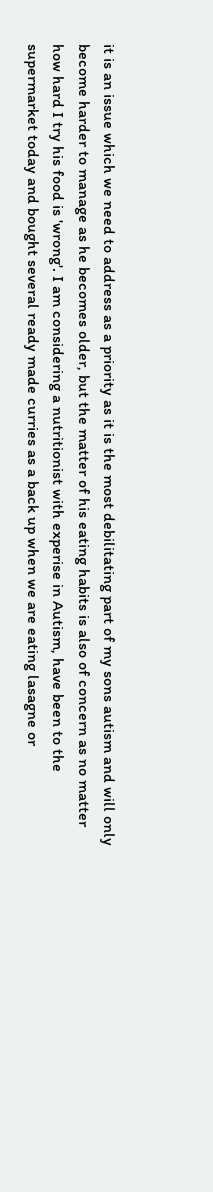it is an issue which we need to address as a priority as it is the most debilitating part of my sons autism and will only become harder to manage as he becomes older, but the matter of his eating habits is also of concern as no matter how hard I try his food is 'wrong'. I am considering a nutritionist with experise in Autism, have been to the supermarket today and bought several ready made curries as a back up when we are eating lasagne or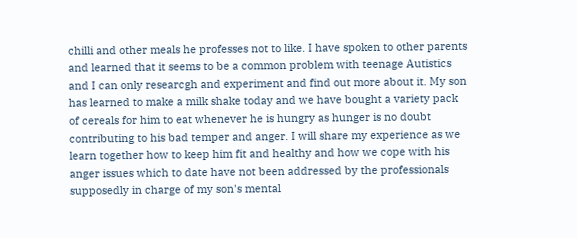chilli and other meals he professes not to like. I have spoken to other parents and learned that it seems to be a common problem with teenage Autistics and I can only researcgh and experiment and find out more about it. My son has learned to make a milk shake today and we have bought a variety pack of cereals for him to eat whenever he is hungry as hunger is no doubt contributing to his bad temper and anger. I will share my experience as we learn together how to keep him fit and healthy and how we cope with his anger issues which to date have not been addressed by the professionals supposedly in charge of my son's mental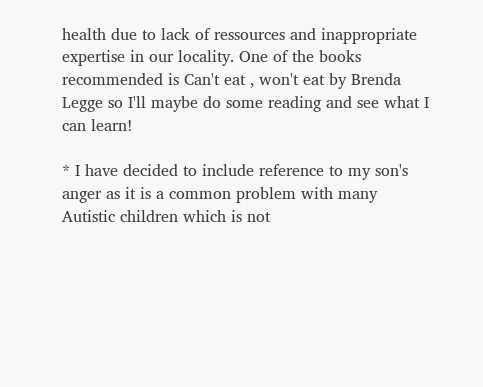health due to lack of ressources and inappropriate expertise in our locality. One of the books recommended is Can't eat , won't eat by Brenda Legge so I'll maybe do some reading and see what I can learn!

* I have decided to include reference to my son's anger as it is a common problem with many Autistic children which is not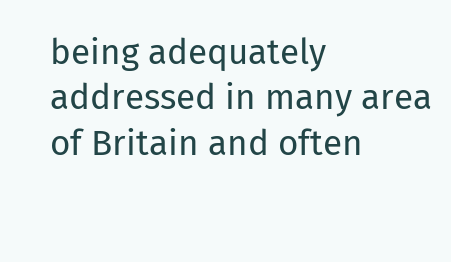being adequately addressed in many area of Britain and often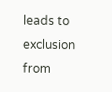leads to exclusion from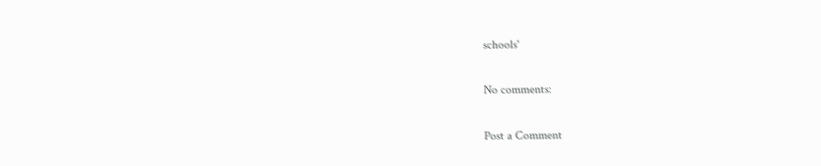schools'

No comments:

Post a Comment